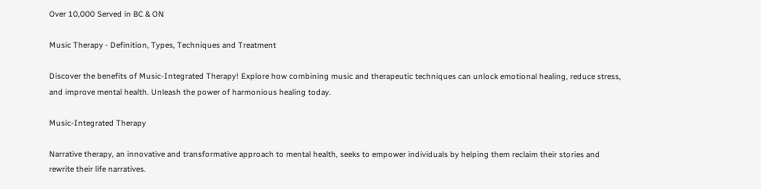Over 10,000 Served in BC & ON

Music Therapy - Definition, Types, Techniques and Treatment

Discover the benefits of Music-Integrated Therapy! Explore how combining music and therapeutic techniques can unlock emotional healing, reduce stress, and improve mental health. Unleash the power of harmonious healing today.

Music-Integrated Therapy

Narrative therapy, an innovative and transformative approach to mental health, seeks to empower individuals by helping them reclaim their stories and rewrite their life narratives.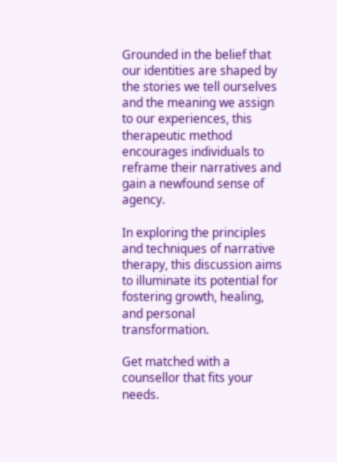Grounded in the belief that our identities are shaped by the stories we tell ourselves and the meaning we assign to our experiences, this therapeutic method encourages individuals to reframe their narratives and gain a newfound sense of agency.

In exploring the principles and techniques of narrative therapy, this discussion aims to illuminate its potential for fostering growth, healing, and personal transformation.

Get matched with a counsellor that fits your needs.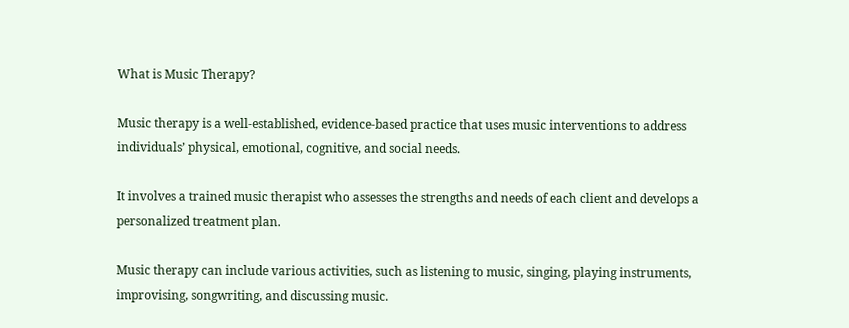What is Music Therapy?

Music therapy is a well-established, evidence-based practice that uses music interventions to address individuals’ physical, emotional, cognitive, and social needs.

It involves a trained music therapist who assesses the strengths and needs of each client and develops a personalized treatment plan.

Music therapy can include various activities, such as listening to music, singing, playing instruments, improvising, songwriting, and discussing music.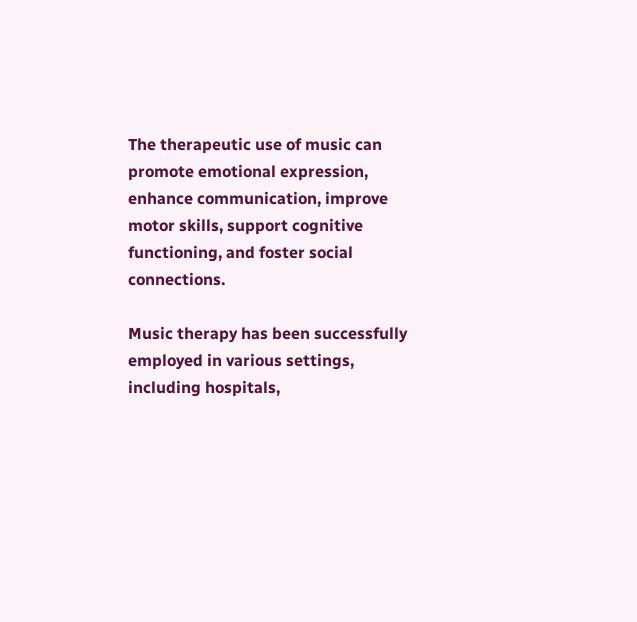The therapeutic use of music can promote emotional expression, enhance communication, improve motor skills, support cognitive functioning, and foster social connections.

Music therapy has been successfully employed in various settings, including hospitals,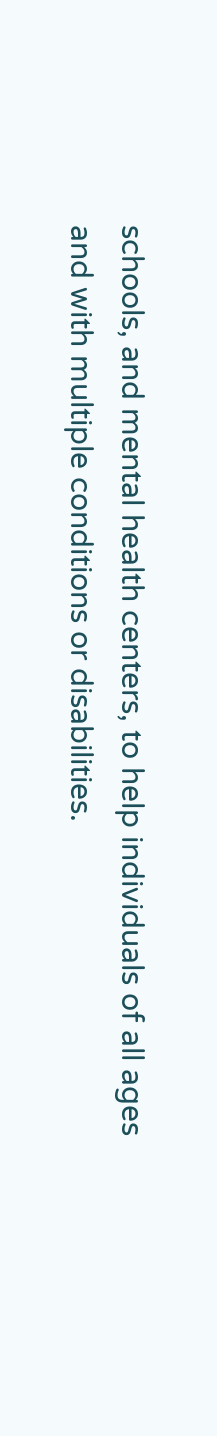schools, and mental health centers, to help individuals of all ages and with multiple conditions or disabilities.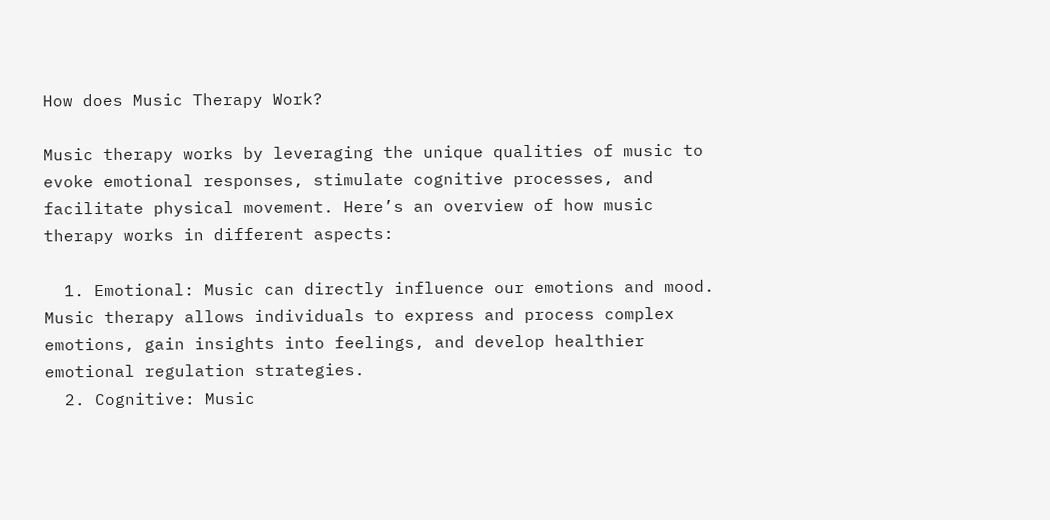How does Music Therapy Work?

Music therapy works by leveraging the unique qualities of music to evoke emotional responses, stimulate cognitive processes, and facilitate physical movement. Here’s an overview of how music therapy works in different aspects:

  1. Emotional: Music can directly influence our emotions and mood. Music therapy allows individuals to express and process complex emotions, gain insights into feelings, and develop healthier emotional regulation strategies.
  2. Cognitive: Music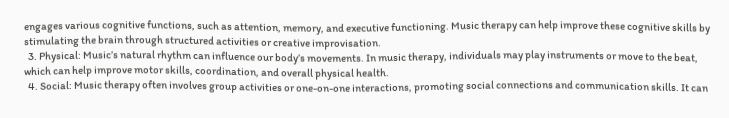engages various cognitive functions, such as attention, memory, and executive functioning. Music therapy can help improve these cognitive skills by stimulating the brain through structured activities or creative improvisation.
  3. Physical: Music’s natural rhythm can influence our body’s movements. In music therapy, individuals may play instruments or move to the beat, which can help improve motor skills, coordination, and overall physical health.
  4. Social: Music therapy often involves group activities or one-on-one interactions, promoting social connections and communication skills. It can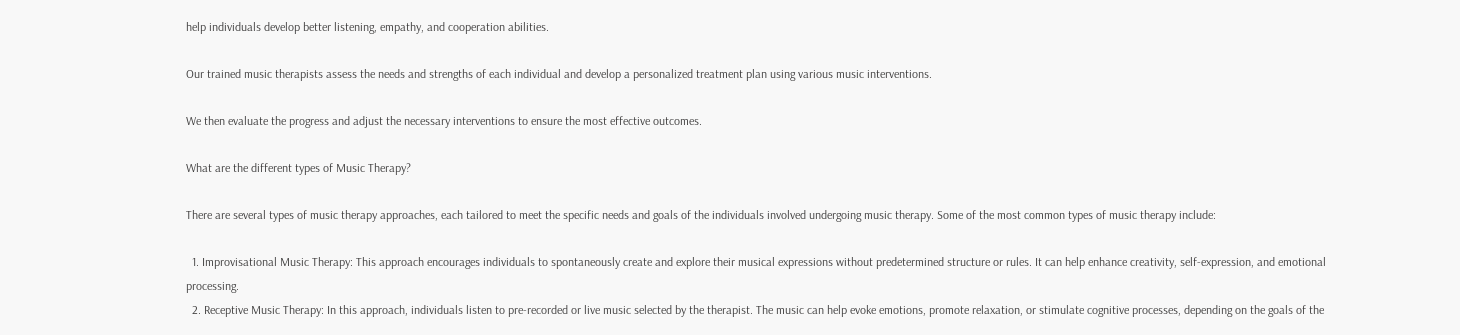help individuals develop better listening, empathy, and cooperation abilities.

Our trained music therapists assess the needs and strengths of each individual and develop a personalized treatment plan using various music interventions.

We then evaluate the progress and adjust the necessary interventions to ensure the most effective outcomes.

What are the different types of Music Therapy?

There are several types of music therapy approaches, each tailored to meet the specific needs and goals of the individuals involved undergoing music therapy. Some of the most common types of music therapy include:

  1. Improvisational Music Therapy: This approach encourages individuals to spontaneously create and explore their musical expressions without predetermined structure or rules. It can help enhance creativity, self-expression, and emotional processing.
  2. Receptive Music Therapy: In this approach, individuals listen to pre-recorded or live music selected by the therapist. The music can help evoke emotions, promote relaxation, or stimulate cognitive processes, depending on the goals of the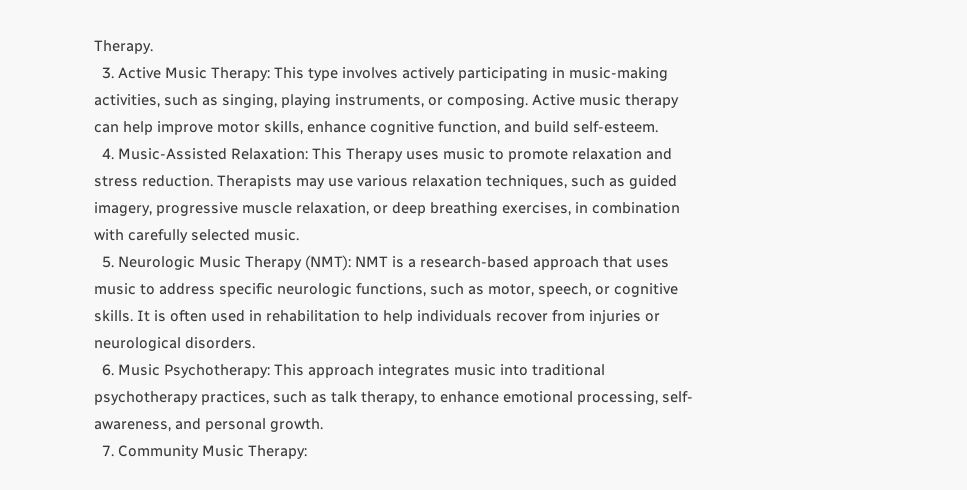Therapy.
  3. Active Music Therapy: This type involves actively participating in music-making activities, such as singing, playing instruments, or composing. Active music therapy can help improve motor skills, enhance cognitive function, and build self-esteem.
  4. Music-Assisted Relaxation: This Therapy uses music to promote relaxation and stress reduction. Therapists may use various relaxation techniques, such as guided imagery, progressive muscle relaxation, or deep breathing exercises, in combination with carefully selected music.
  5. Neurologic Music Therapy (NMT): NMT is a research-based approach that uses music to address specific neurologic functions, such as motor, speech, or cognitive skills. It is often used in rehabilitation to help individuals recover from injuries or neurological disorders.
  6. Music Psychotherapy: This approach integrates music into traditional psychotherapy practices, such as talk therapy, to enhance emotional processing, self-awareness, and personal growth.
  7. Community Music Therapy: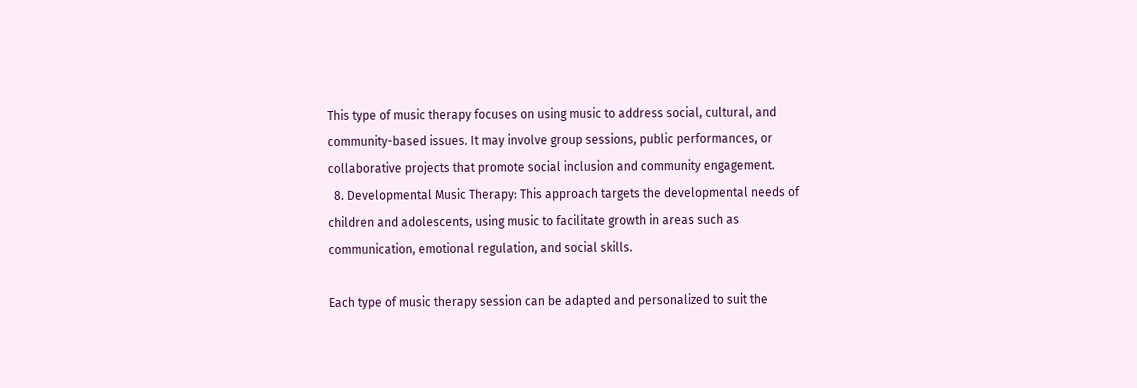This type of music therapy focuses on using music to address social, cultural, and community-based issues. It may involve group sessions, public performances, or collaborative projects that promote social inclusion and community engagement.
  8. Developmental Music Therapy: This approach targets the developmental needs of children and adolescents, using music to facilitate growth in areas such as communication, emotional regulation, and social skills.

Each type of music therapy session can be adapted and personalized to suit the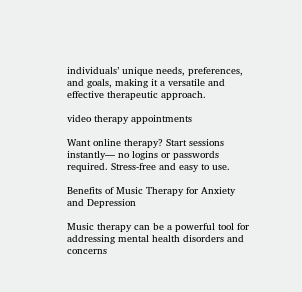individuals’ unique needs, preferences, and goals, making it a versatile and effective therapeutic approach.

video therapy appointments

Want online therapy? Start sessions instantly— no logins or passwords required. Stress-free and easy to use.

Benefits of Music Therapy for Anxiety and Depression

Music therapy can be a powerful tool for addressing mental health disorders and concerns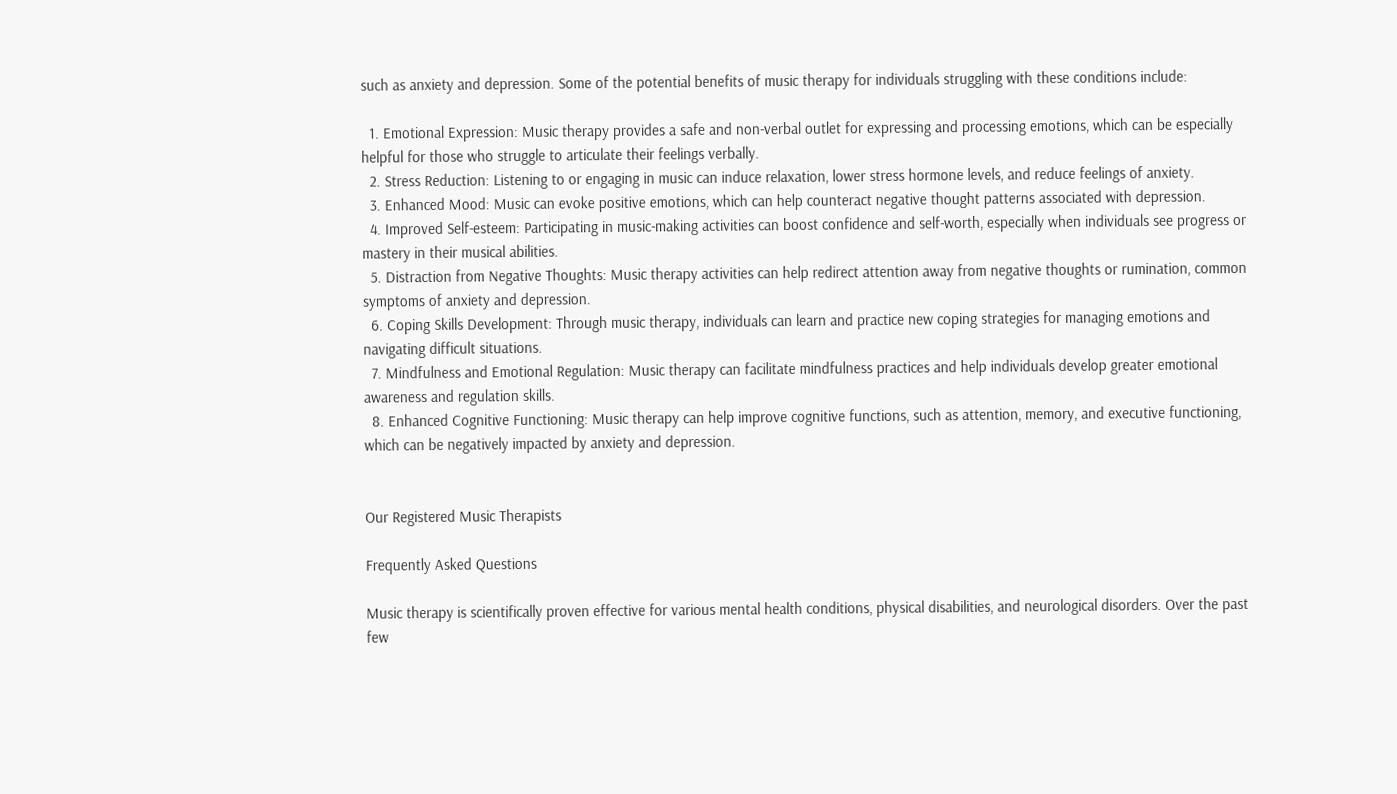such as anxiety and depression. Some of the potential benefits of music therapy for individuals struggling with these conditions include:

  1. Emotional Expression: Music therapy provides a safe and non-verbal outlet for expressing and processing emotions, which can be especially helpful for those who struggle to articulate their feelings verbally.
  2. Stress Reduction: Listening to or engaging in music can induce relaxation, lower stress hormone levels, and reduce feelings of anxiety.
  3. Enhanced Mood: Music can evoke positive emotions, which can help counteract negative thought patterns associated with depression.
  4. Improved Self-esteem: Participating in music-making activities can boost confidence and self-worth, especially when individuals see progress or mastery in their musical abilities.
  5. Distraction from Negative Thoughts: Music therapy activities can help redirect attention away from negative thoughts or rumination, common symptoms of anxiety and depression.
  6. Coping Skills Development: Through music therapy, individuals can learn and practice new coping strategies for managing emotions and navigating difficult situations.
  7. Mindfulness and Emotional Regulation: Music therapy can facilitate mindfulness practices and help individuals develop greater emotional awareness and regulation skills.
  8. Enhanced Cognitive Functioning: Music therapy can help improve cognitive functions, such as attention, memory, and executive functioning, which can be negatively impacted by anxiety and depression.


Our Registered Music Therapists

Frequently Asked Questions

Music therapy is scientifically proven effective for various mental health conditions, physical disabilities, and neurological disorders. Over the past few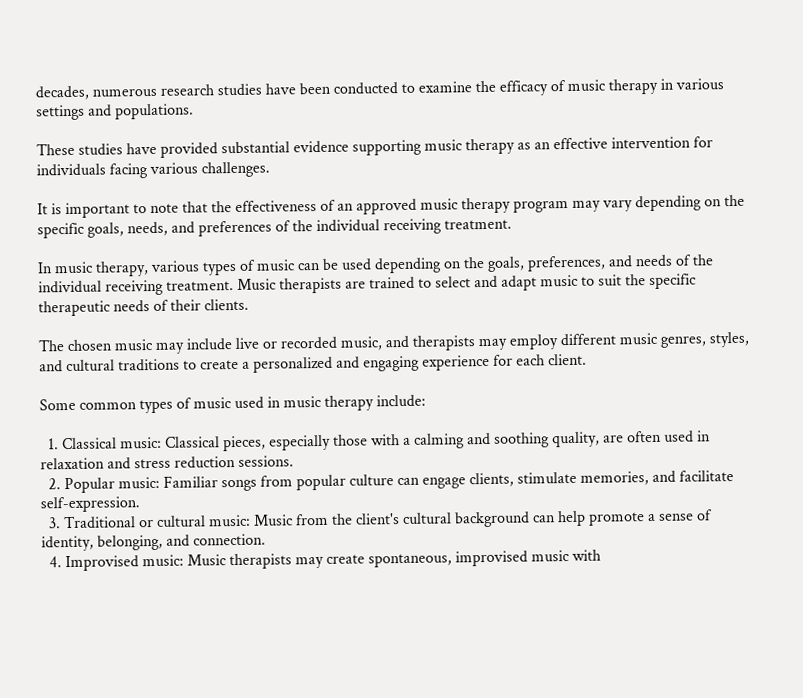decades, numerous research studies have been conducted to examine the efficacy of music therapy in various settings and populations.

These studies have provided substantial evidence supporting music therapy as an effective intervention for individuals facing various challenges.

It is important to note that the effectiveness of an approved music therapy program may vary depending on the specific goals, needs, and preferences of the individual receiving treatment.

In music therapy, various types of music can be used depending on the goals, preferences, and needs of the individual receiving treatment. Music therapists are trained to select and adapt music to suit the specific therapeutic needs of their clients.

The chosen music may include live or recorded music, and therapists may employ different music genres, styles, and cultural traditions to create a personalized and engaging experience for each client.

Some common types of music used in music therapy include:

  1. Classical music: Classical pieces, especially those with a calming and soothing quality, are often used in relaxation and stress reduction sessions.
  2. Popular music: Familiar songs from popular culture can engage clients, stimulate memories, and facilitate self-expression.
  3. Traditional or cultural music: Music from the client's cultural background can help promote a sense of identity, belonging, and connection.
  4. Improvised music: Music therapists may create spontaneous, improvised music with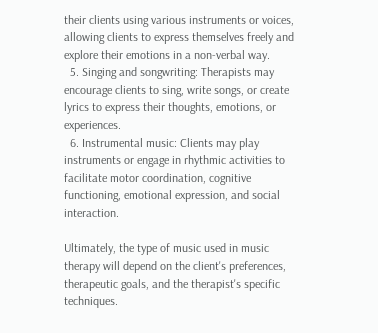their clients using various instruments or voices, allowing clients to express themselves freely and explore their emotions in a non-verbal way.
  5. Singing and songwriting: Therapists may encourage clients to sing, write songs, or create lyrics to express their thoughts, emotions, or experiences.
  6. Instrumental music: Clients may play instruments or engage in rhythmic activities to facilitate motor coordination, cognitive functioning, emotional expression, and social interaction.

Ultimately, the type of music used in music therapy will depend on the client's preferences, therapeutic goals, and the therapist's specific techniques.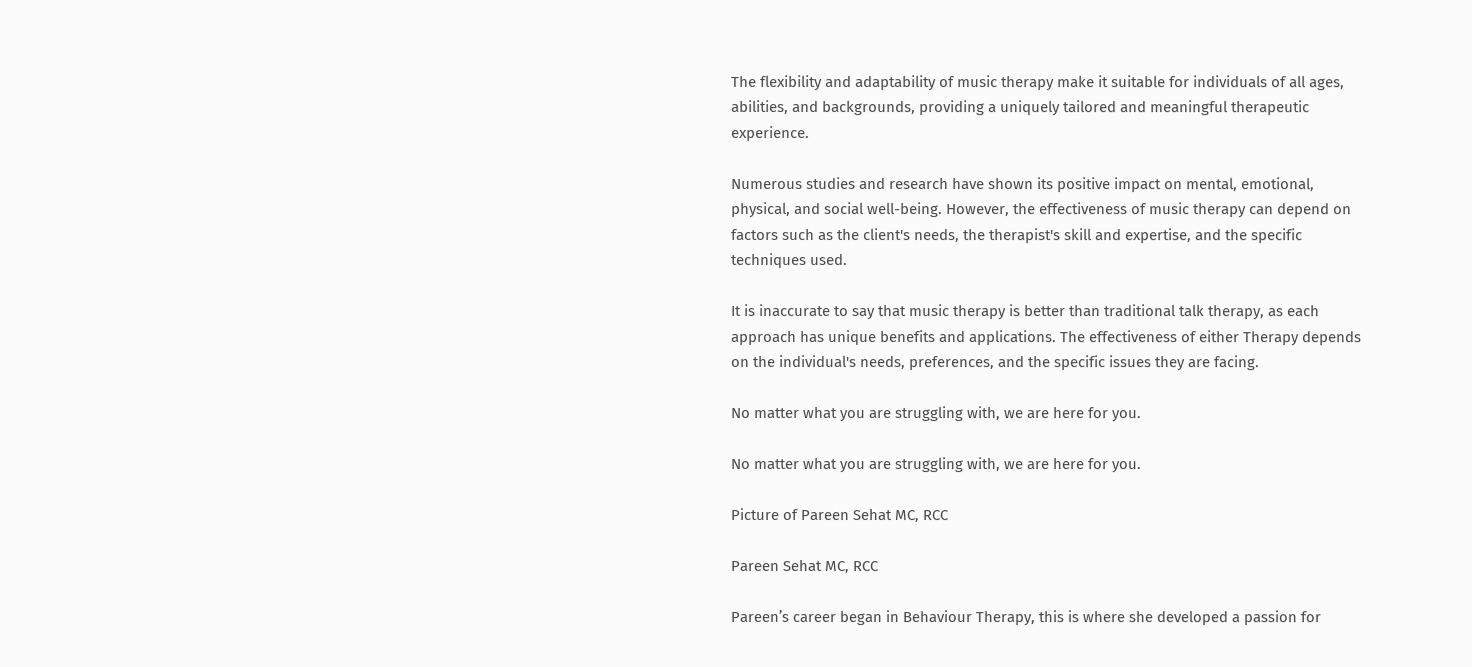The flexibility and adaptability of music therapy make it suitable for individuals of all ages, abilities, and backgrounds, providing a uniquely tailored and meaningful therapeutic experience.

Numerous studies and research have shown its positive impact on mental, emotional, physical, and social well-being. However, the effectiveness of music therapy can depend on factors such as the client's needs, the therapist's skill and expertise, and the specific techniques used.

It is inaccurate to say that music therapy is better than traditional talk therapy, as each approach has unique benefits and applications. The effectiveness of either Therapy depends on the individual's needs, preferences, and the specific issues they are facing.

No matter what you are struggling with, we are here for you.

No matter what you are struggling with, we are here for you.

Picture of Pareen Sehat MC, RCC

Pareen Sehat MC, RCC

Pareen’s career began in Behaviour Therapy, this is where she developed a passion for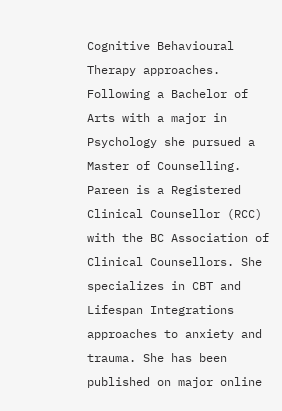Cognitive Behavioural Therapy approaches. Following a Bachelor of Arts with a major in Psychology she pursued a Master of Counselling. Pareen is a Registered Clinical Counsellor (RCC) with the BC Association of Clinical Counsellors. She specializes in CBT and Lifespan Integrations approaches to anxiety and trauma. She has been published on major online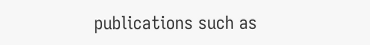publications such as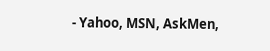- Yahoo, MSN, AskMen,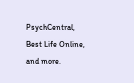PsychCentral, Best Life Online, and more.